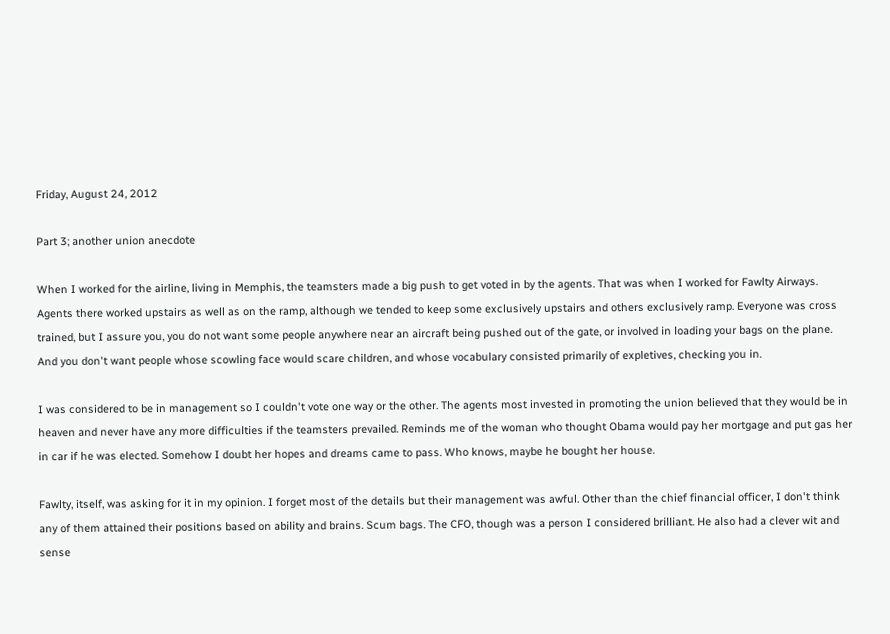Friday, August 24, 2012

Part 3; another union anecdote

When I worked for the airline, living in Memphis, the teamsters made a big push to get voted in by the agents. That was when I worked for Fawlty Airways. Agents there worked upstairs as well as on the ramp, although we tended to keep some exclusively upstairs and others exclusively ramp. Everyone was cross trained, but I assure you, you do not want some people anywhere near an aircraft being pushed out of the gate, or involved in loading your bags on the plane. And you don't want people whose scowling face would scare children, and whose vocabulary consisted primarily of expletives, checking you in.

I was considered to be in management so I couldn't vote one way or the other. The agents most invested in promoting the union believed that they would be in heaven and never have any more difficulties if the teamsters prevailed. Reminds me of the woman who thought Obama would pay her mortgage and put gas her in car if he was elected. Somehow I doubt her hopes and dreams came to pass. Who knows, maybe he bought her house.

Fawlty, itself, was asking for it in my opinion. I forget most of the details but their management was awful. Other than the chief financial officer, I don't think any of them attained their positions based on ability and brains. Scum bags. The CFO, though was a person I considered brilliant. He also had a clever wit and sense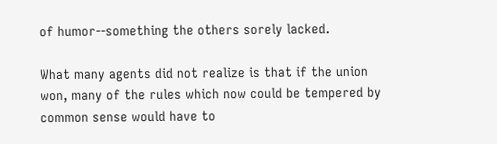of humor--something the others sorely lacked.

What many agents did not realize is that if the union won, many of the rules which now could be tempered by common sense would have to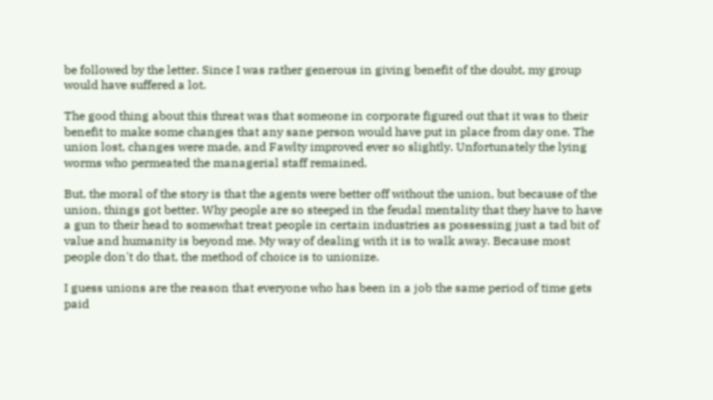be followed by the letter. Since I was rather generous in giving benefit of the doubt, my group would have suffered a lot.

The good thing about this threat was that someone in corporate figured out that it was to their benefit to make some changes that any sane person would have put in place from day one. The union lost, changes were made, and Fawlty improved ever so slightly. Unfortunately the lying worms who permeated the managerial staff remained.

But, the moral of the story is that the agents were better off without the union, but because of the union, things got better. Why people are so steeped in the feudal mentality that they have to have a gun to their head to somewhat treat people in certain industries as possessing just a tad bit of value and humanity is beyond me. My way of dealing with it is to walk away. Because most people don't do that, the method of choice is to unionize.

I guess unions are the reason that everyone who has been in a job the same period of time gets paid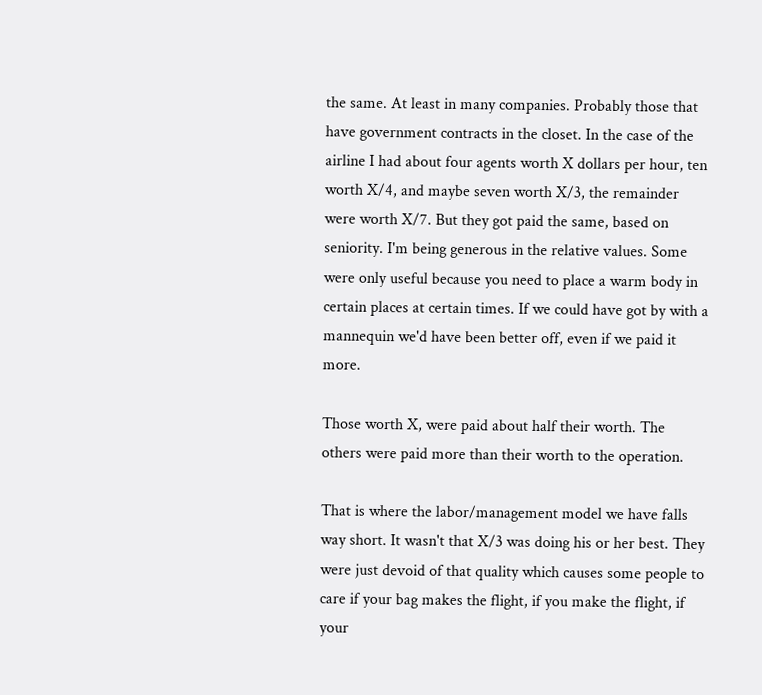the same. At least in many companies. Probably those that have government contracts in the closet. In the case of the airline I had about four agents worth X dollars per hour, ten worth X/4, and maybe seven worth X/3, the remainder were worth X/7. But they got paid the same, based on seniority. I'm being generous in the relative values. Some were only useful because you need to place a warm body in certain places at certain times. If we could have got by with a mannequin we'd have been better off, even if we paid it more.

Those worth X, were paid about half their worth. The others were paid more than their worth to the operation.

That is where the labor/management model we have falls way short. It wasn't that X/3 was doing his or her best. They were just devoid of that quality which causes some people to care if your bag makes the flight, if you make the flight, if your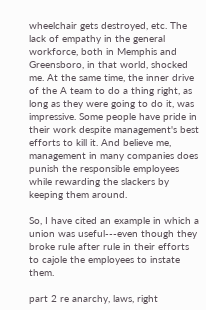wheelchair gets destroyed, etc. The lack of empathy in the general workforce, both in Memphis and Greensboro, in that world, shocked me. At the same time, the inner drive of the A team to do a thing right, as long as they were going to do it, was impressive. Some people have pride in their work despite management's best efforts to kill it. And believe me, management in many companies does punish the responsible employees while rewarding the slackers by keeping them around.

So, I have cited an example in which a union was useful---even though they broke rule after rule in their efforts to cajole the employees to instate them.

part 2 re anarchy, laws, right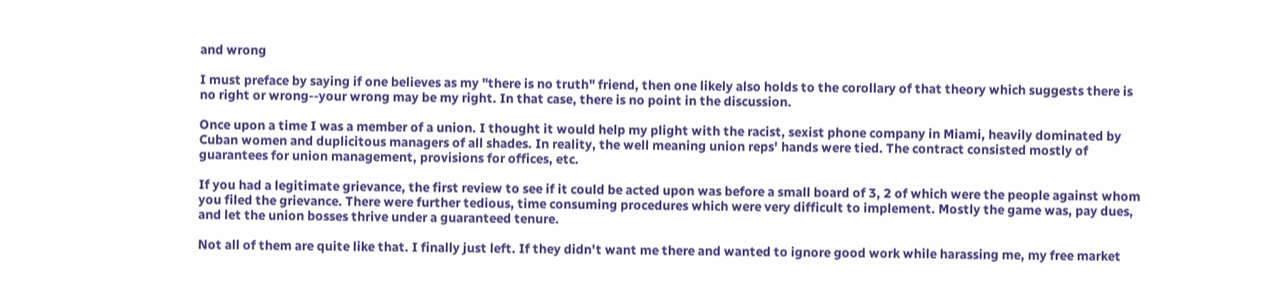and wrong

I must preface by saying if one believes as my "there is no truth" friend, then one likely also holds to the corollary of that theory which suggests there is no right or wrong--your wrong may be my right. In that case, there is no point in the discussion.

Once upon a time I was a member of a union. I thought it would help my plight with the racist, sexist phone company in Miami, heavily dominated by Cuban women and duplicitous managers of all shades. In reality, the well meaning union reps' hands were tied. The contract consisted mostly of guarantees for union management, provisions for offices, etc.

If you had a legitimate grievance, the first review to see if it could be acted upon was before a small board of 3, 2 of which were the people against whom you filed the grievance. There were further tedious, time consuming procedures which were very difficult to implement. Mostly the game was, pay dues, and let the union bosses thrive under a guaranteed tenure.

Not all of them are quite like that. I finally just left. If they didn't want me there and wanted to ignore good work while harassing me, my free market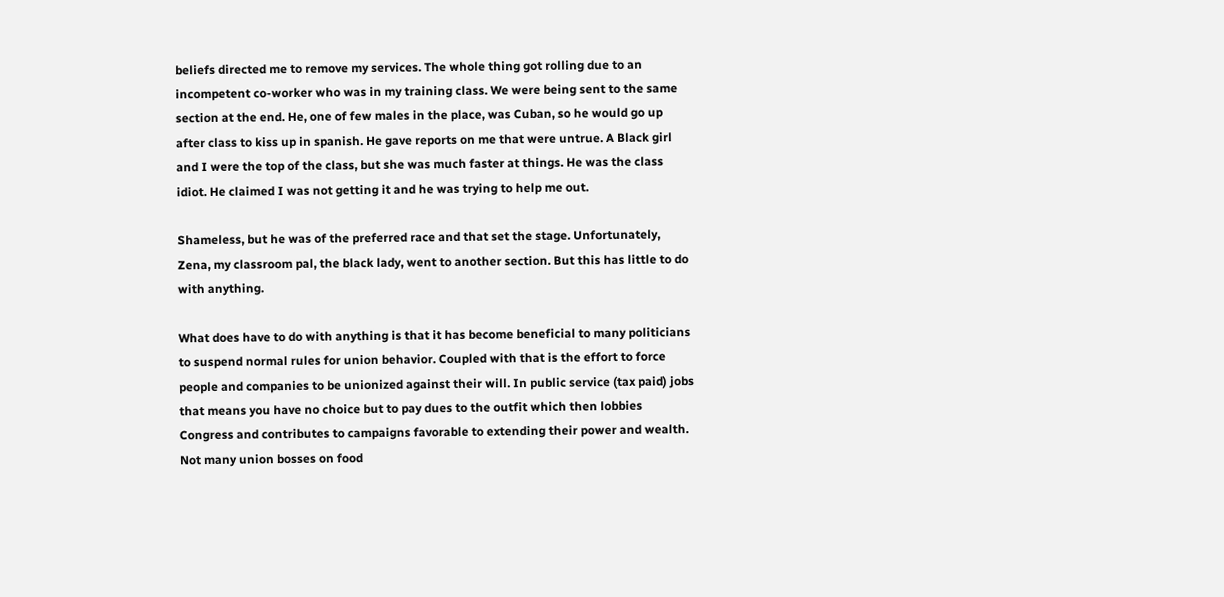beliefs directed me to remove my services. The whole thing got rolling due to an incompetent co-worker who was in my training class. We were being sent to the same section at the end. He, one of few males in the place, was Cuban, so he would go up after class to kiss up in spanish. He gave reports on me that were untrue. A Black girl and I were the top of the class, but she was much faster at things. He was the class idiot. He claimed I was not getting it and he was trying to help me out.

Shameless, but he was of the preferred race and that set the stage. Unfortunately, Zena, my classroom pal, the black lady, went to another section. But this has little to do with anything.

What does have to do with anything is that it has become beneficial to many politicians to suspend normal rules for union behavior. Coupled with that is the effort to force people and companies to be unionized against their will. In public service (tax paid) jobs that means you have no choice but to pay dues to the outfit which then lobbies Congress and contributes to campaigns favorable to extending their power and wealth. Not many union bosses on food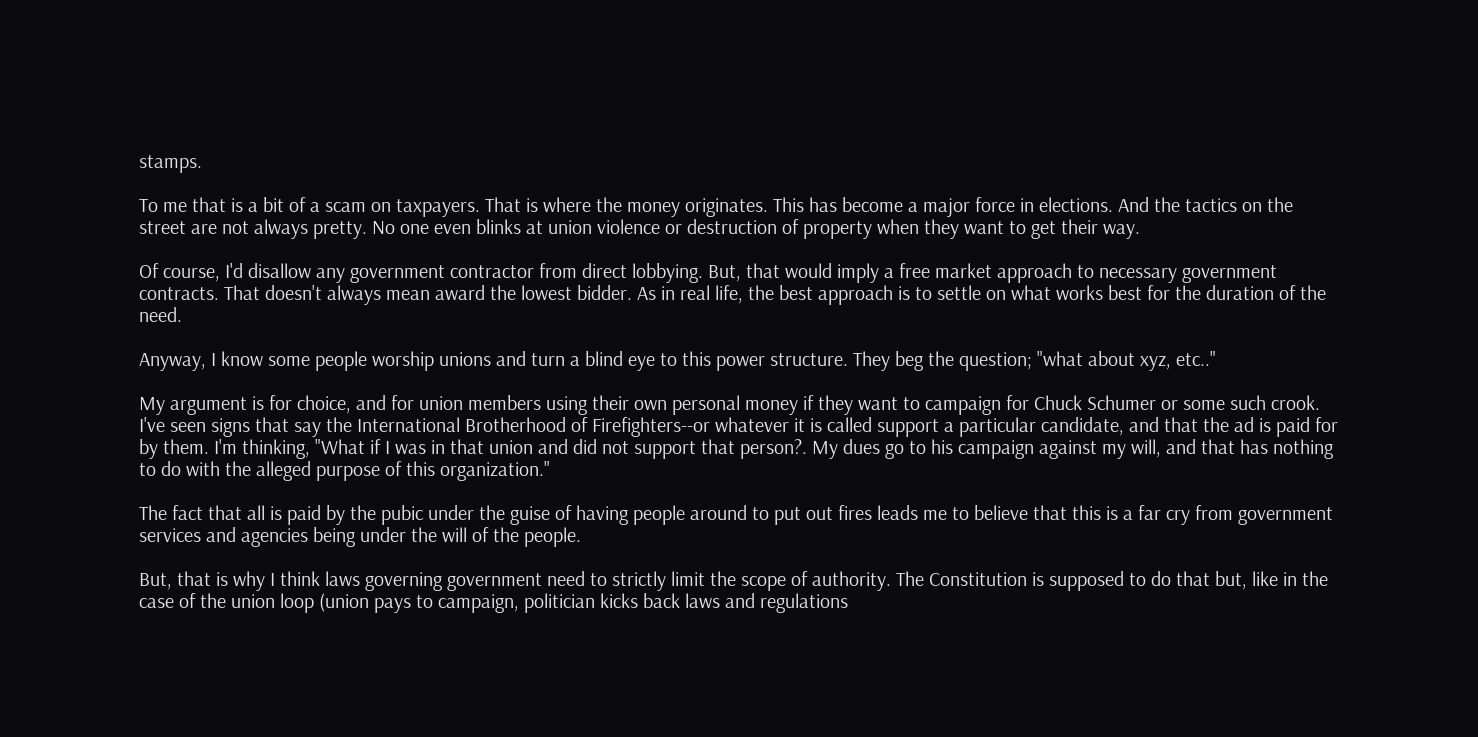stamps.

To me that is a bit of a scam on taxpayers. That is where the money originates. This has become a major force in elections. And the tactics on the street are not always pretty. No one even blinks at union violence or destruction of property when they want to get their way.

Of course, I'd disallow any government contractor from direct lobbying. But, that would imply a free market approach to necessary government contracts. That doesn't always mean award the lowest bidder. As in real life, the best approach is to settle on what works best for the duration of the need.

Anyway, I know some people worship unions and turn a blind eye to this power structure. They beg the question; "what about xyz, etc.."

My argument is for choice, and for union members using their own personal money if they want to campaign for Chuck Schumer or some such crook. I've seen signs that say the International Brotherhood of Firefighters--or whatever it is called support a particular candidate, and that the ad is paid for by them. I'm thinking, "What if I was in that union and did not support that person?. My dues go to his campaign against my will, and that has nothing to do with the alleged purpose of this organization."

The fact that all is paid by the pubic under the guise of having people around to put out fires leads me to believe that this is a far cry from government services and agencies being under the will of the people.

But, that is why I think laws governing government need to strictly limit the scope of authority. The Constitution is supposed to do that but, like in the case of the union loop (union pays to campaign, politician kicks back laws and regulations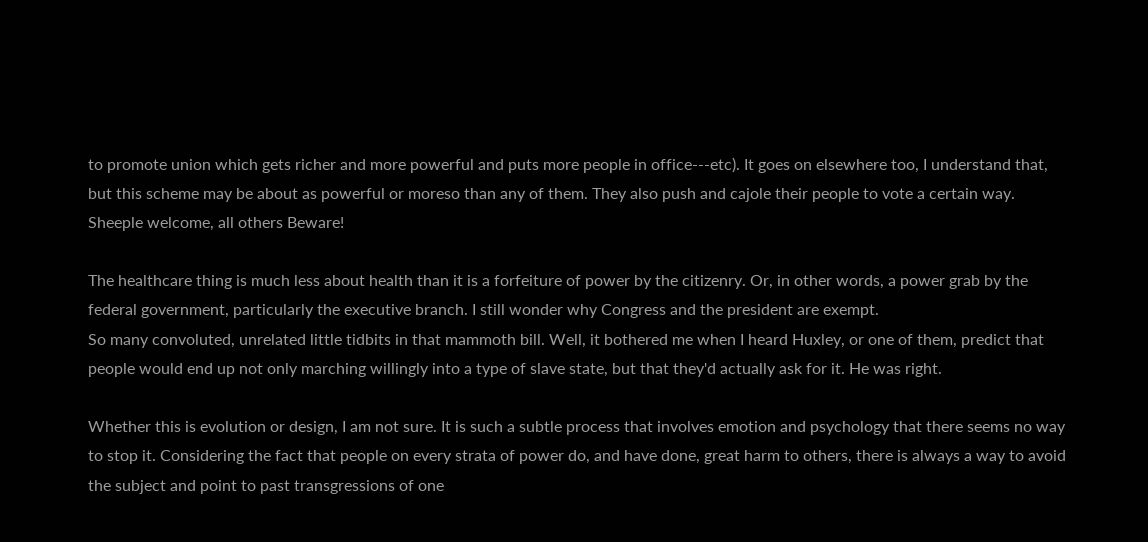to promote union which gets richer and more powerful and puts more people in office---etc). It goes on elsewhere too, I understand that, but this scheme may be about as powerful or moreso than any of them. They also push and cajole their people to vote a certain way. Sheeple welcome, all others Beware!

The healthcare thing is much less about health than it is a forfeiture of power by the citizenry. Or, in other words, a power grab by the federal government, particularly the executive branch. I still wonder why Congress and the president are exempt.
So many convoluted, unrelated little tidbits in that mammoth bill. Well, it bothered me when I heard Huxley, or one of them, predict that people would end up not only marching willingly into a type of slave state, but that they'd actually ask for it. He was right.

Whether this is evolution or design, I am not sure. It is such a subtle process that involves emotion and psychology that there seems no way to stop it. Considering the fact that people on every strata of power do, and have done, great harm to others, there is always a way to avoid the subject and point to past transgressions of one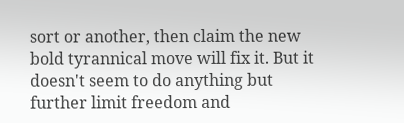sort or another, then claim the new bold tyrannical move will fix it. But it doesn't seem to do anything but further limit freedom and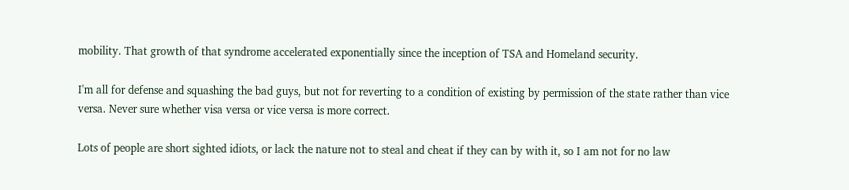mobility. That growth of that syndrome accelerated exponentially since the inception of TSA and Homeland security.

I'm all for defense and squashing the bad guys, but not for reverting to a condition of existing by permission of the state rather than vice versa. Never sure whether visa versa or vice versa is more correct.

Lots of people are short sighted idiots, or lack the nature not to steal and cheat if they can by with it, so I am not for no law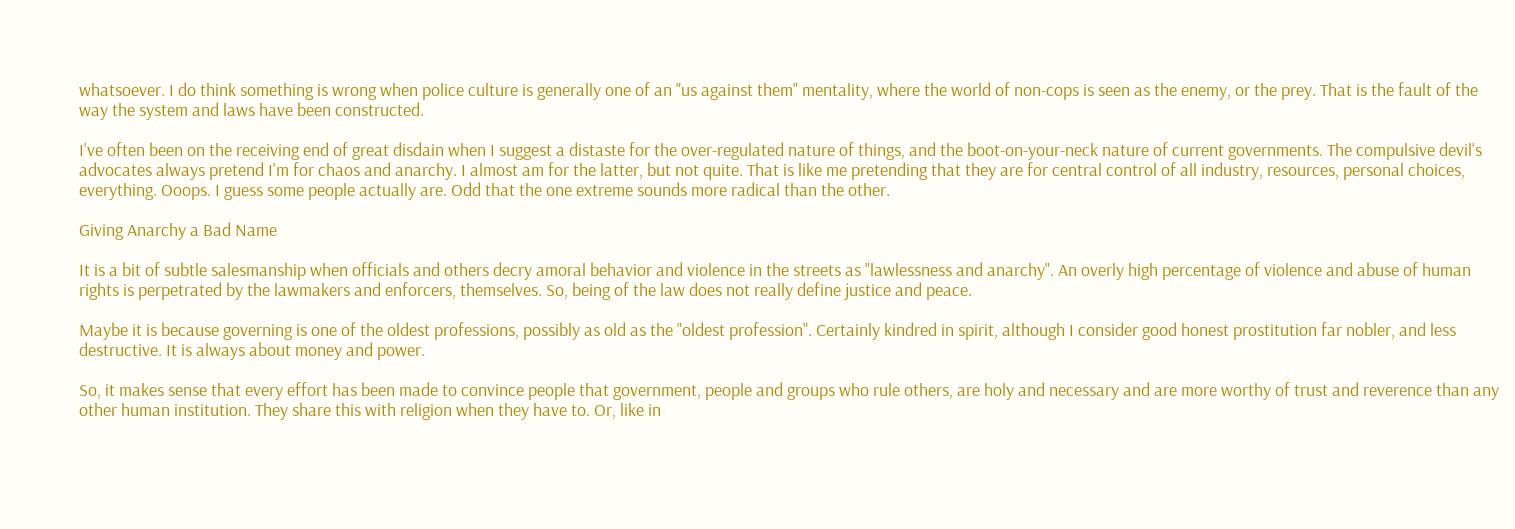whatsoever. I do think something is wrong when police culture is generally one of an "us against them" mentality, where the world of non-cops is seen as the enemy, or the prey. That is the fault of the way the system and laws have been constructed.

I've often been on the receiving end of great disdain when I suggest a distaste for the over-regulated nature of things, and the boot-on-your-neck nature of current governments. The compulsive devil's advocates always pretend I'm for chaos and anarchy. I almost am for the latter, but not quite. That is like me pretending that they are for central control of all industry, resources, personal choices, everything. Ooops. I guess some people actually are. Odd that the one extreme sounds more radical than the other.

Giving Anarchy a Bad Name

It is a bit of subtle salesmanship when officials and others decry amoral behavior and violence in the streets as "lawlessness and anarchy". An overly high percentage of violence and abuse of human rights is perpetrated by the lawmakers and enforcers, themselves. So, being of the law does not really define justice and peace.

Maybe it is because governing is one of the oldest professions, possibly as old as the "oldest profession". Certainly kindred in spirit, although I consider good honest prostitution far nobler, and less destructive. It is always about money and power.

So, it makes sense that every effort has been made to convince people that government, people and groups who rule others, are holy and necessary and are more worthy of trust and reverence than any other human institution. They share this with religion when they have to. Or, like in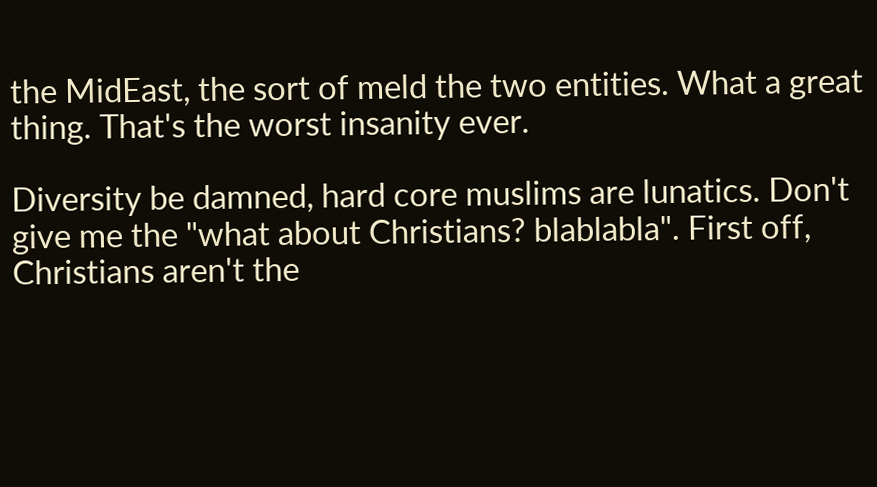the MidEast, the sort of meld the two entities. What a great thing. That's the worst insanity ever.

Diversity be damned, hard core muslims are lunatics. Don't give me the "what about Christians? blablabla". First off, Christians aren't the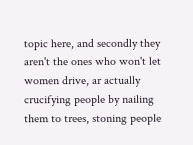topic here, and secondly they aren't the ones who won't let women drive, ar actually crucifying people by nailing them to trees, stoning people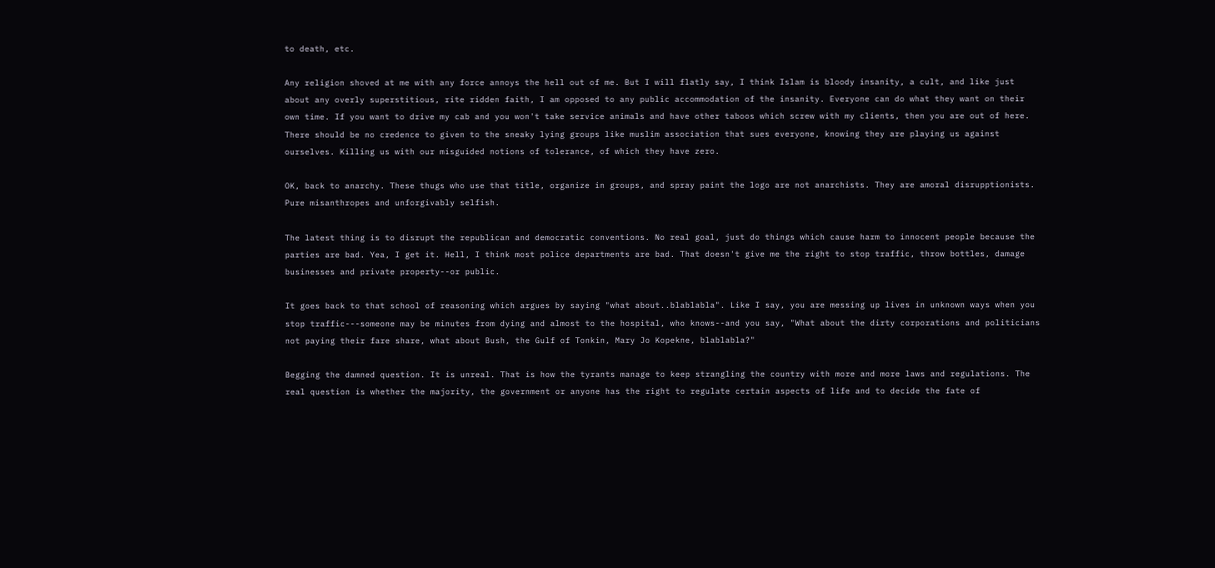to death, etc.

Any religion shoved at me with any force annoys the hell out of me. But I will flatly say, I think Islam is bloody insanity, a cult, and like just about any overly superstitious, rite ridden faith, I am opposed to any public accommodation of the insanity. Everyone can do what they want on their own time. If you want to drive my cab and you won't take service animals and have other taboos which screw with my clients, then you are out of here. There should be no credence to given to the sneaky lying groups like muslim association that sues everyone, knowing they are playing us against ourselves. Killing us with our misguided notions of tolerance, of which they have zero.

OK, back to anarchy. These thugs who use that title, organize in groups, and spray paint the logo are not anarchists. They are amoral disrupptionists. Pure misanthropes and unforgivably selfish.

The latest thing is to disrupt the republican and democratic conventions. No real goal, just do things which cause harm to innocent people because the parties are bad. Yea, I get it. Hell, I think most police departments are bad. That doesn't give me the right to stop traffic, throw bottles, damage businesses and private property--or public.

It goes back to that school of reasoning which argues by saying "what about..blablabla". Like I say, you are messing up lives in unknown ways when you stop traffic---someone may be minutes from dying and almost to the hospital, who knows--and you say, "What about the dirty corporations and politicians not paying their fare share, what about Bush, the Gulf of Tonkin, Mary Jo Kopekne, blablabla?"

Begging the damned question. It is unreal. That is how the tyrants manage to keep strangling the country with more and more laws and regulations. The real question is whether the majority, the government or anyone has the right to regulate certain aspects of life and to decide the fate of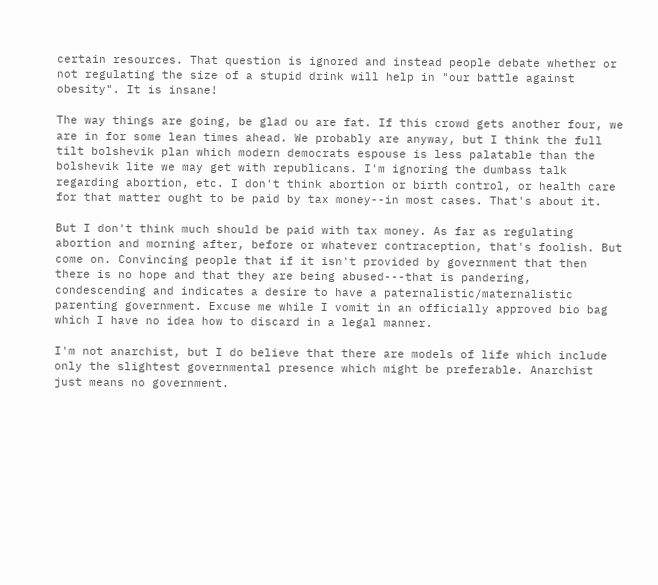certain resources. That question is ignored and instead people debate whether or not regulating the size of a stupid drink will help in "our battle against obesity". It is insane!

The way things are going, be glad ou are fat. If this crowd gets another four, we are in for some lean times ahead. We probably are anyway, but I think the full tilt bolshevik plan which modern democrats espouse is less palatable than the bolshevik lite we may get with republicans. I'm ignoring the dumbass talk regarding abortion, etc. I don't think abortion or birth control, or health care for that matter ought to be paid by tax money--in most cases. That's about it.

But I don't think much should be paid with tax money. As far as regulating abortion and morning after, before or whatever contraception, that's foolish. But come on. Convincing people that if it isn't provided by government that then there is no hope and that they are being abused---that is pandering, condescending and indicates a desire to have a paternalistic/maternalistic parenting government. Excuse me while I vomit in an officially approved bio bag which I have no idea how to discard in a legal manner.

I'm not anarchist, but I do believe that there are models of life which include only the slightest governmental presence which might be preferable. Anarchist just means no government.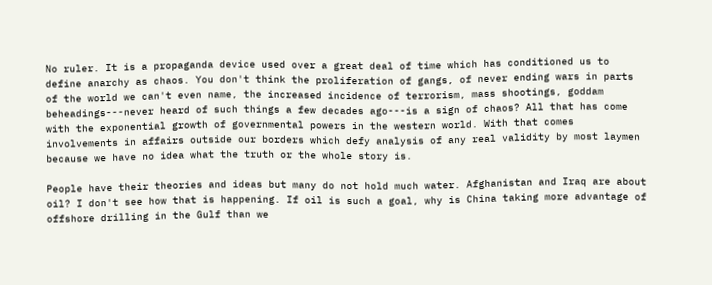No ruler. It is a propaganda device used over a great deal of time which has conditioned us to define anarchy as chaos. You don't think the proliferation of gangs, of never ending wars in parts of the world we can't even name, the increased incidence of terrorism, mass shootings, goddam beheadings---never heard of such things a few decades ago---is a sign of chaos? All that has come with the exponential growth of governmental powers in the western world. With that comes involvements in affairs outside our borders which defy analysis of any real validity by most laymen because we have no idea what the truth or the whole story is.

People have their theories and ideas but many do not hold much water. Afghanistan and Iraq are about oil? I don't see how that is happening. If oil is such a goal, why is China taking more advantage of offshore drilling in the Gulf than we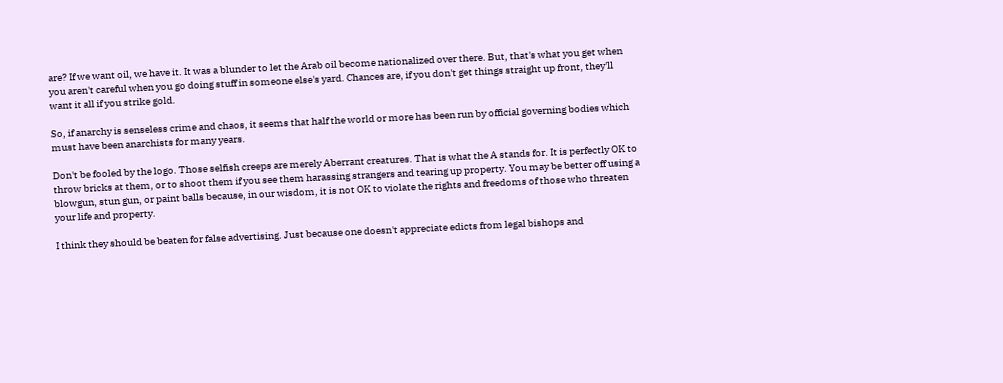are? If we want oil, we have it. It was a blunder to let the Arab oil become nationalized over there. But, that's what you get when you aren't careful when you go doing stuff in someone else's yard. Chances are, if you don't get things straight up front, they'll want it all if you strike gold.

So, if anarchy is senseless crime and chaos, it seems that half the world or more has been run by official governing bodies which must have been anarchists for many years.

Don't be fooled by the logo. Those selfish creeps are merely Aberrant creatures. That is what the A stands for. It is perfectly OK to throw bricks at them, or to shoot them if you see them harassing strangers and tearing up property. You may be better off using a blowgun, stun gun, or paint balls because, in our wisdom, it is not OK to violate the rights and freedoms of those who threaten your life and property.

I think they should be beaten for false advertising. Just because one doesn't appreciate edicts from legal bishops and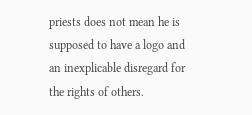priests does not mean he is supposed to have a logo and an inexplicable disregard for the rights of others.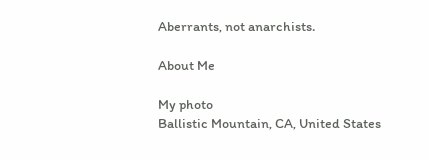Aberrants, not anarchists.

About Me

My photo
Ballistic Mountain, CA, United States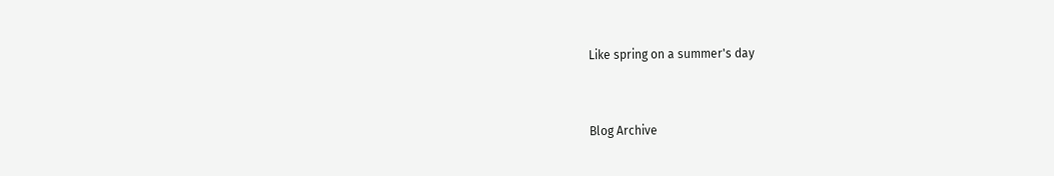Like spring on a summer's day


Blog Archive